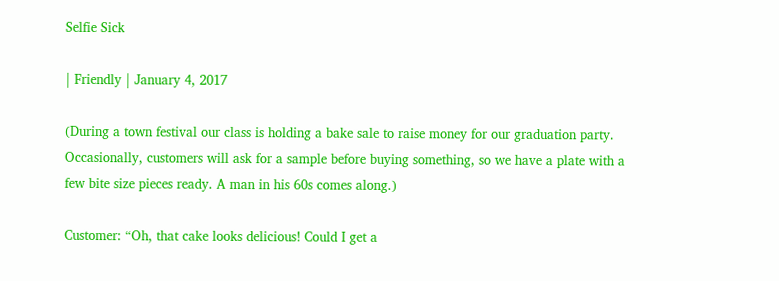Selfie Sick

| Friendly | January 4, 2017

(During a town festival our class is holding a bake sale to raise money for our graduation party. Occasionally, customers will ask for a sample before buying something, so we have a plate with a few bite size pieces ready. A man in his 60s comes along.)

Customer: “Oh, that cake looks delicious! Could I get a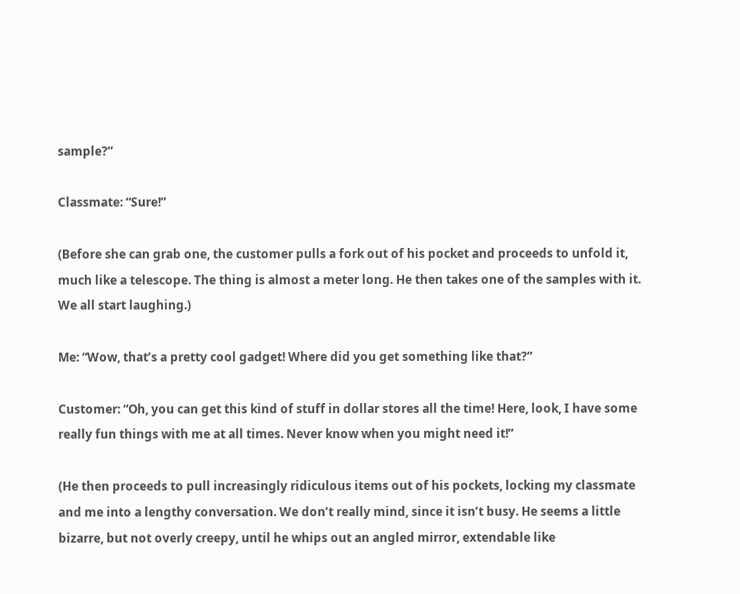sample?”

Classmate: “Sure!”

(Before she can grab one, the customer pulls a fork out of his pocket and proceeds to unfold it, much like a telescope. The thing is almost a meter long. He then takes one of the samples with it. We all start laughing.)

Me: “Wow, that’s a pretty cool gadget! Where did you get something like that?”

Customer: “Oh, you can get this kind of stuff in dollar stores all the time! Here, look, I have some really fun things with me at all times. Never know when you might need it!”

(He then proceeds to pull increasingly ridiculous items out of his pockets, locking my classmate and me into a lengthy conversation. We don’t really mind, since it isn’t busy. He seems a little bizarre, but not overly creepy, until he whips out an angled mirror, extendable like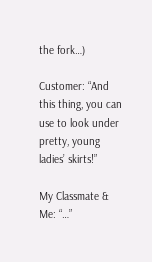the fork…)

Customer: “And this thing, you can use to look under pretty, young ladies’ skirts!”

My Classmate & Me: “…”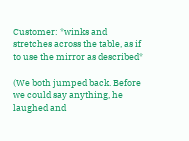Customer: *winks and stretches across the table, as if to use the mirror as described*

(We both jumped back. Before we could say anything, he laughed and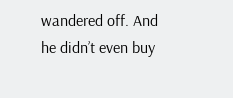wandered off. And he didn’t even buy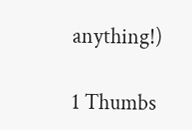anything!)

1 Thumbs